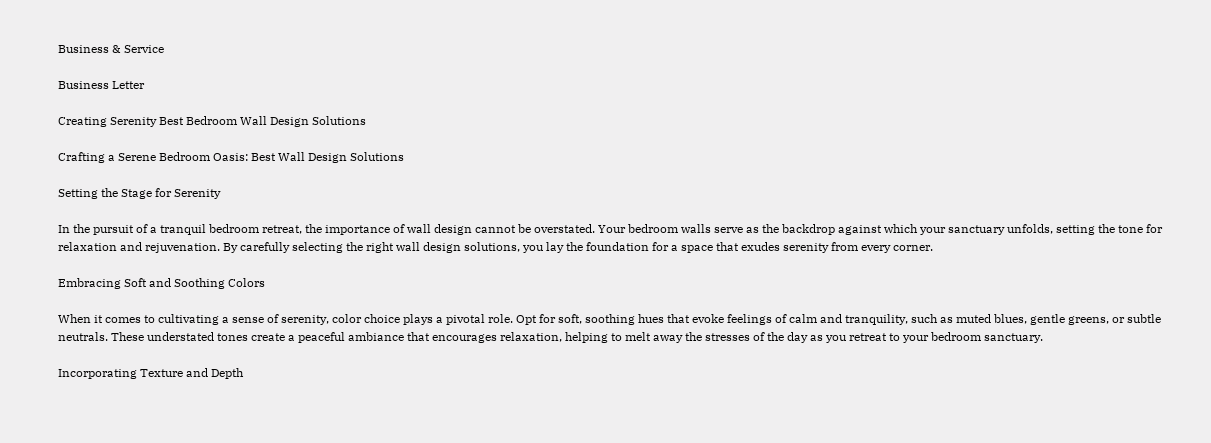Business & Service

Business Letter

Creating Serenity Best Bedroom Wall Design Solutions

Crafting a Serene Bedroom Oasis: Best Wall Design Solutions

Setting the Stage for Serenity

In the pursuit of a tranquil bedroom retreat, the importance of wall design cannot be overstated. Your bedroom walls serve as the backdrop against which your sanctuary unfolds, setting the tone for relaxation and rejuvenation. By carefully selecting the right wall design solutions, you lay the foundation for a space that exudes serenity from every corner.

Embracing Soft and Soothing Colors

When it comes to cultivating a sense of serenity, color choice plays a pivotal role. Opt for soft, soothing hues that evoke feelings of calm and tranquility, such as muted blues, gentle greens, or subtle neutrals. These understated tones create a peaceful ambiance that encourages relaxation, helping to melt away the stresses of the day as you retreat to your bedroom sanctuary.

Incorporating Texture and Depth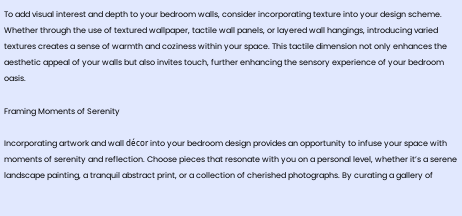To add visual interest and depth to your bedroom walls, consider incorporating texture into your design scheme. Whether through the use of textured wallpaper, tactile wall panels, or layered wall hangings, introducing varied textures creates a sense of warmth and coziness within your space. This tactile dimension not only enhances the aesthetic appeal of your walls but also invites touch, further enhancing the sensory experience of your bedroom oasis.

Framing Moments of Serenity

Incorporating artwork and wall décor into your bedroom design provides an opportunity to infuse your space with moments of serenity and reflection. Choose pieces that resonate with you on a personal level, whether it’s a serene landscape painting, a tranquil abstract print, or a collection of cherished photographs. By curating a gallery of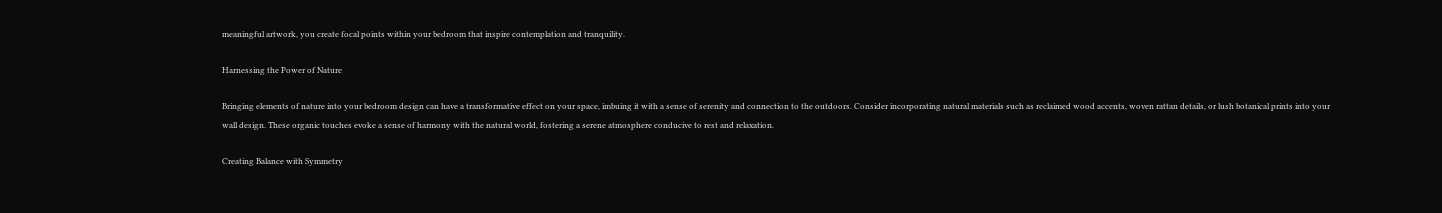meaningful artwork, you create focal points within your bedroom that inspire contemplation and tranquility.

Harnessing the Power of Nature

Bringing elements of nature into your bedroom design can have a transformative effect on your space, imbuing it with a sense of serenity and connection to the outdoors. Consider incorporating natural materials such as reclaimed wood accents, woven rattan details, or lush botanical prints into your wall design. These organic touches evoke a sense of harmony with the natural world, fostering a serene atmosphere conducive to rest and relaxation.

Creating Balance with Symmetry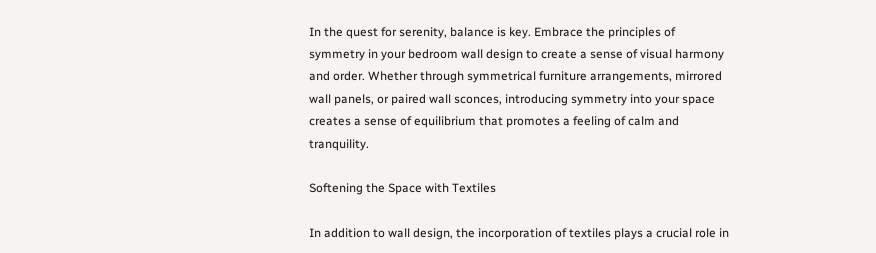In the quest for serenity, balance is key. Embrace the principles of symmetry in your bedroom wall design to create a sense of visual harmony and order. Whether through symmetrical furniture arrangements, mirrored wall panels, or paired wall sconces, introducing symmetry into your space creates a sense of equilibrium that promotes a feeling of calm and tranquility.

Softening the Space with Textiles

In addition to wall design, the incorporation of textiles plays a crucial role in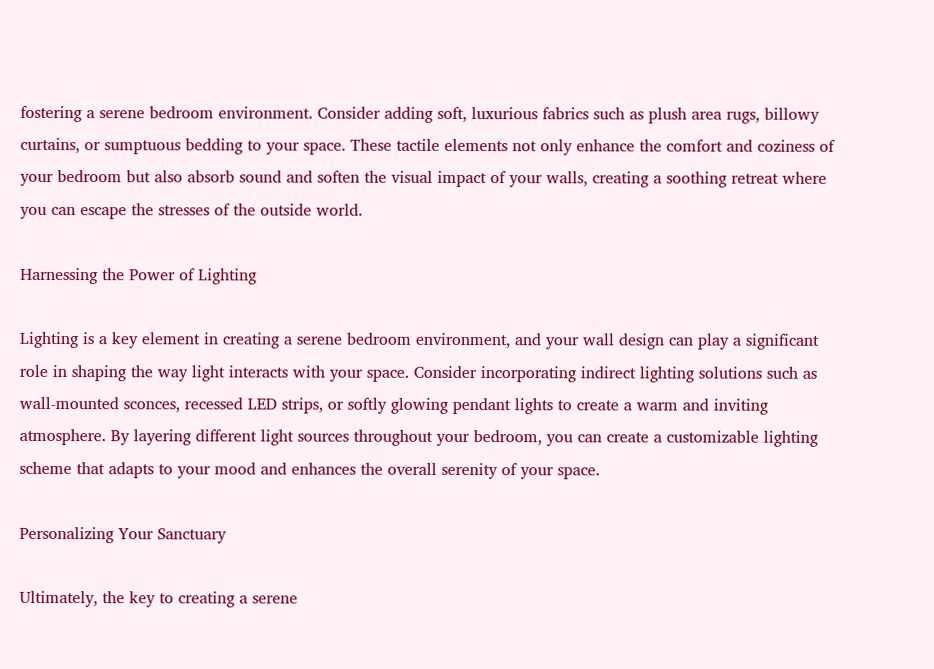fostering a serene bedroom environment. Consider adding soft, luxurious fabrics such as plush area rugs, billowy curtains, or sumptuous bedding to your space. These tactile elements not only enhance the comfort and coziness of your bedroom but also absorb sound and soften the visual impact of your walls, creating a soothing retreat where you can escape the stresses of the outside world.

Harnessing the Power of Lighting

Lighting is a key element in creating a serene bedroom environment, and your wall design can play a significant role in shaping the way light interacts with your space. Consider incorporating indirect lighting solutions such as wall-mounted sconces, recessed LED strips, or softly glowing pendant lights to create a warm and inviting atmosphere. By layering different light sources throughout your bedroom, you can create a customizable lighting scheme that adapts to your mood and enhances the overall serenity of your space.

Personalizing Your Sanctuary

Ultimately, the key to creating a serene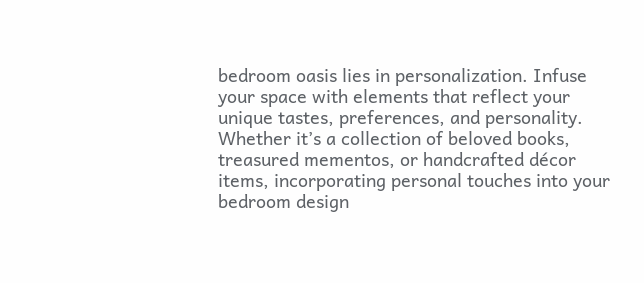bedroom oasis lies in personalization. Infuse your space with elements that reflect your unique tastes, preferences, and personality. Whether it’s a collection of beloved books, treasured mementos, or handcrafted décor items, incorporating personal touches into your bedroom design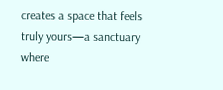creates a space that feels truly yours—a sanctuary where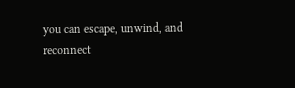you can escape, unwind, and reconnect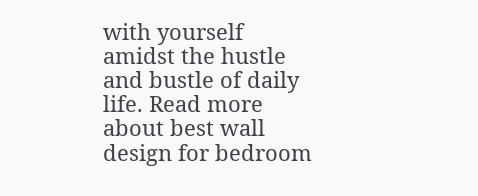with yourself amidst the hustle and bustle of daily life. Read more about best wall design for bedroom